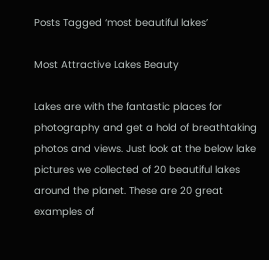Posts Tagged ‘most beautiful lakes’

Most Attractive Lakes Beauty

Lakes are with the fantastic places for photography and get a hold of breathtaking photos and views. Just look at the below lake pictures we collected of 20 beautiful lakes around the planet. These are 20 great examples of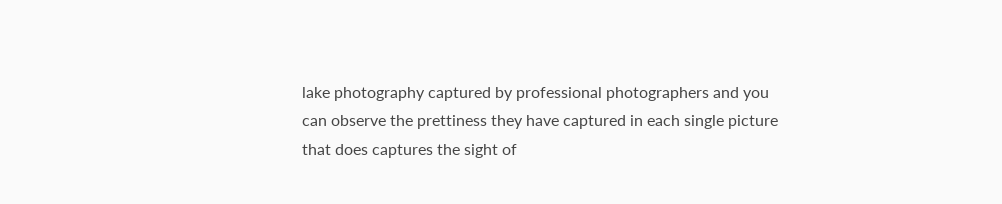lake photography captured by professional photographers and you can observe the prettiness they have captured in each single picture that does captures the sight of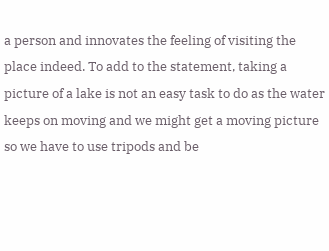a person and innovates the feeling of visiting the place indeed. To add to the statement, taking a picture of a lake is not an easy task to do as the water keeps on moving and we might get a moving picture so we have to use tripods and be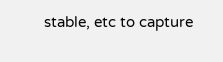stable, etc to capture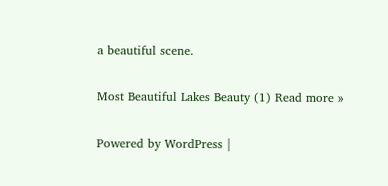a beautiful scene.

Most Beautiful Lakes Beauty (1) Read more »

Powered by WordPress |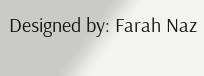Designed by: Farah Naz